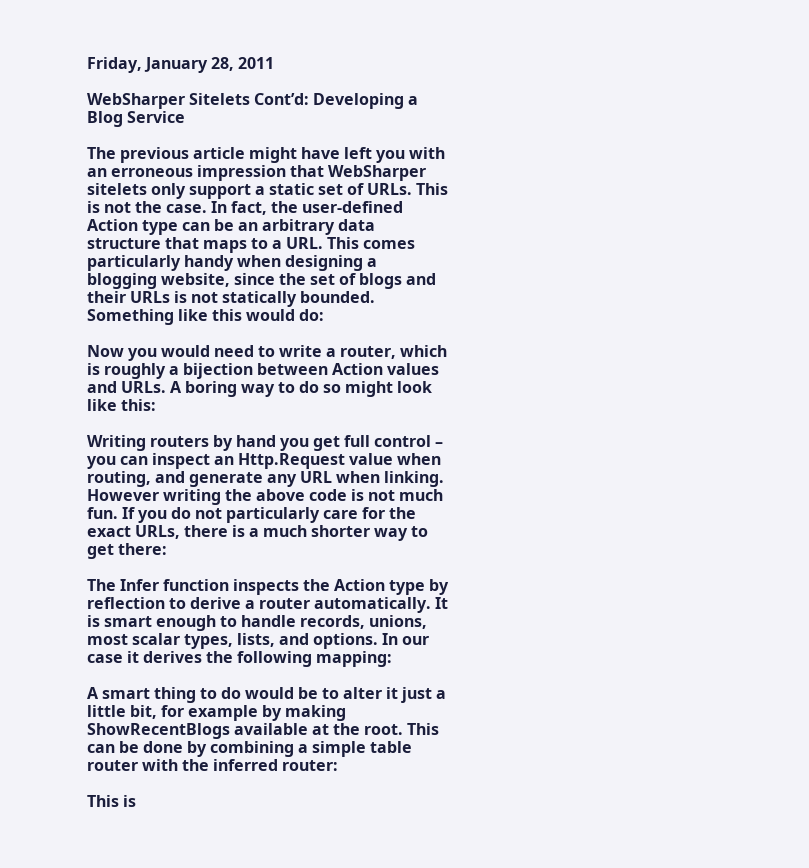Friday, January 28, 2011

WebSharper Sitelets Cont’d: Developing a Blog Service

The previous article might have left you with an erroneous impression that WebSharper sitelets only support a static set of URLs. This is not the case. In fact, the user-defined Action type can be an arbitrary data structure that maps to a URL. This comes particularly handy when designing a blogging website, since the set of blogs and their URLs is not statically bounded. Something like this would do:

Now you would need to write a router, which is roughly a bijection between Action values and URLs. A boring way to do so might look like this:

Writing routers by hand you get full control – you can inspect an Http.Request value when routing, and generate any URL when linking. However writing the above code is not much fun. If you do not particularly care for the exact URLs, there is a much shorter way to get there:

The Infer function inspects the Action type by reflection to derive a router automatically. It is smart enough to handle records, unions, most scalar types, lists, and options. In our case it derives the following mapping:

A smart thing to do would be to alter it just a little bit, for example by making ShowRecentBlogs available at the root. This can be done by combining a simple table router with the inferred router:

This is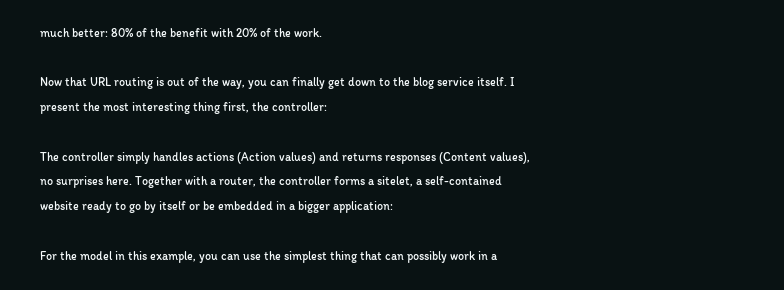much better: 80% of the benefit with 20% of the work.

Now that URL routing is out of the way, you can finally get down to the blog service itself. I present the most interesting thing first, the controller:

The controller simply handles actions (Action values) and returns responses (Content values), no surprises here. Together with a router, the controller forms a sitelet, a self-contained website ready to go by itself or be embedded in a bigger application:

For the model in this example, you can use the simplest thing that can possibly work in a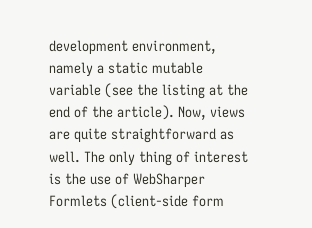development environment, namely a static mutable variable (see the listing at the end of the article). Now, views are quite straightforward as well. The only thing of interest is the use of WebSharper Formlets (client-side form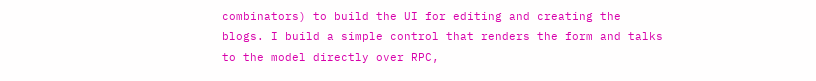combinators) to build the UI for editing and creating the blogs. I build a simple control that renders the form and talks to the model directly over RPC,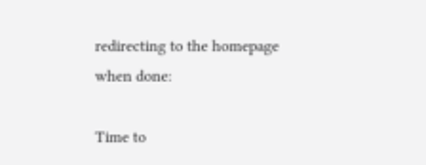redirecting to the homepage when done:

Time to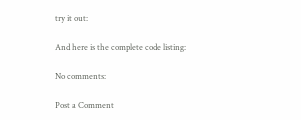try it out:

And here is the complete code listing:

No comments:

Post a Comment